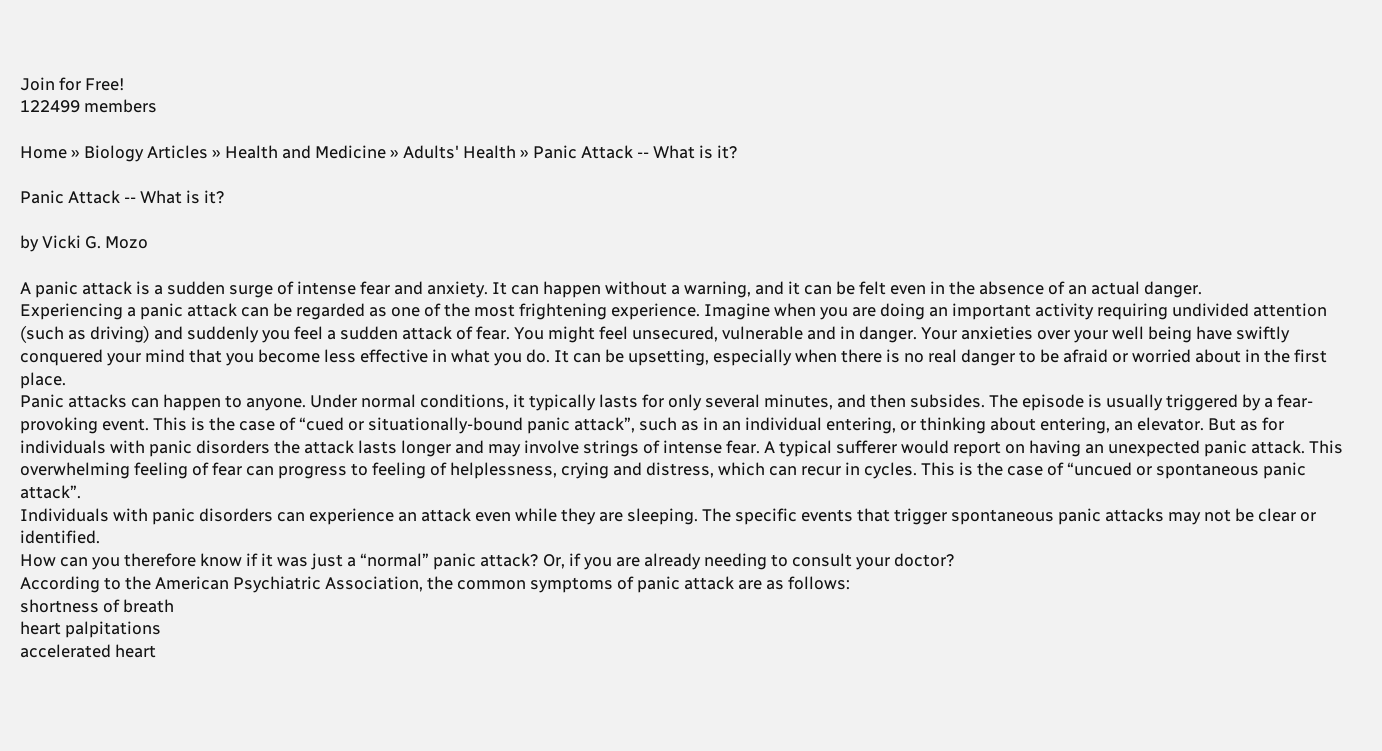Join for Free!
122499 members

Home » Biology Articles » Health and Medicine » Adults' Health » Panic Attack -- What is it?

Panic Attack -- What is it?

by Vicki G. Mozo

A panic attack is a sudden surge of intense fear and anxiety. It can happen without a warning, and it can be felt even in the absence of an actual danger.
Experiencing a panic attack can be regarded as one of the most frightening experience. Imagine when you are doing an important activity requiring undivided attention (such as driving) and suddenly you feel a sudden attack of fear. You might feel unsecured, vulnerable and in danger. Your anxieties over your well being have swiftly conquered your mind that you become less effective in what you do. It can be upsetting, especially when there is no real danger to be afraid or worried about in the first place.
Panic attacks can happen to anyone. Under normal conditions, it typically lasts for only several minutes, and then subsides. The episode is usually triggered by a fear-provoking event. This is the case of “cued or situationally-bound panic attack”, such as in an individual entering, or thinking about entering, an elevator. But as for individuals with panic disorders the attack lasts longer and may involve strings of intense fear. A typical sufferer would report on having an unexpected panic attack. This overwhelming feeling of fear can progress to feeling of helplessness, crying and distress, which can recur in cycles. This is the case of “uncued or spontaneous panic attack”.
Individuals with panic disorders can experience an attack even while they are sleeping. The specific events that trigger spontaneous panic attacks may not be clear or identified.
How can you therefore know if it was just a “normal” panic attack? Or, if you are already needing to consult your doctor?
According to the American Psychiatric Association, the common symptoms of panic attack are as follows:
shortness of breath
heart palpitations
accelerated heart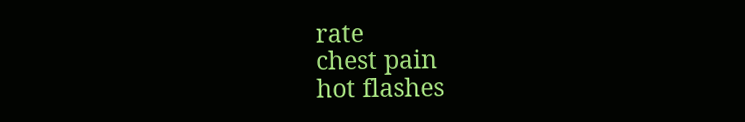rate
chest pain
hot flashes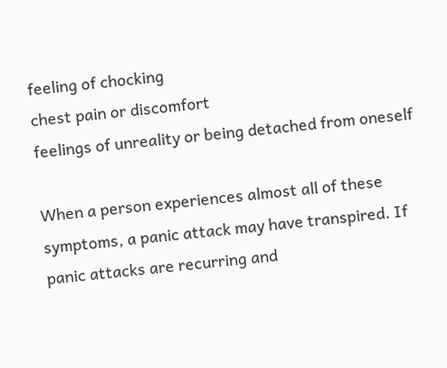feeling of chocking
chest pain or discomfort
feelings of unreality or being detached from oneself

When a person experiences almost all of these symptoms, a panic attack may have transpired. If panic attacks are recurring and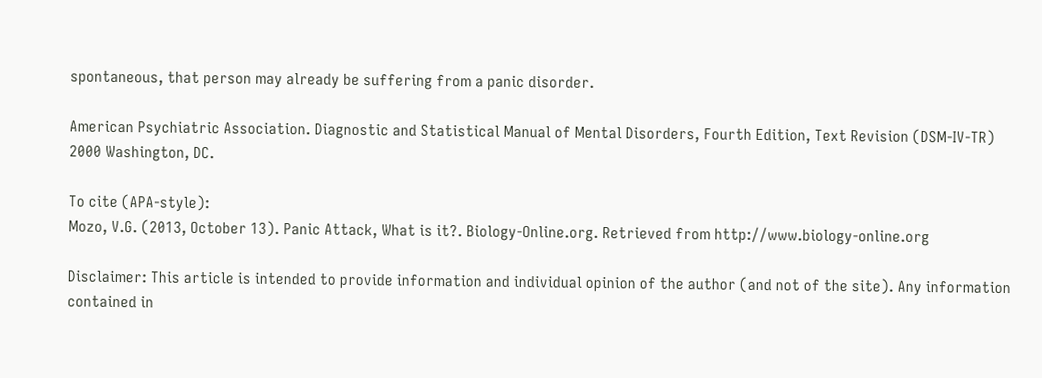spontaneous, that person may already be suffering from a panic disorder.

American Psychiatric Association. Diagnostic and Statistical Manual of Mental Disorders, Fourth Edition, Text Revision (DSM-IV-TR) 2000 Washington, DC.

To cite (APA-style):
Mozo, V.G. (2013, October 13). Panic Attack, What is it?. Biology-Online.org. Retrieved from http://www.biology-online.org

Disclaimer: This article is intended to provide information and individual opinion of the author (and not of the site). Any information contained in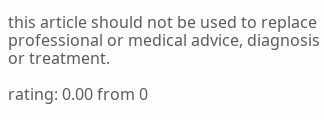this article should not be used to replace professional or medical advice, diagnosis or treatment.

rating: 0.00 from 0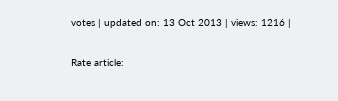votes | updated on: 13 Oct 2013 | views: 1216 |

Rate article: